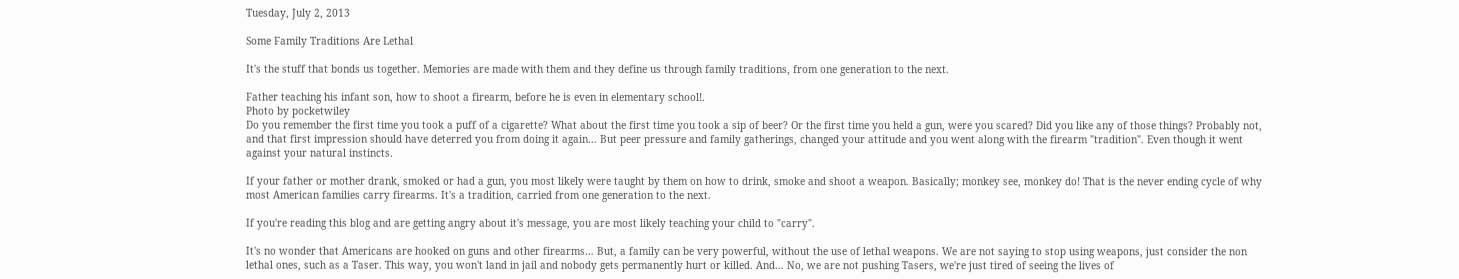Tuesday, July 2, 2013

Some Family Traditions Are Lethal

It's the stuff that bonds us together. Memories are made with them and they define us through family traditions, from one generation to the next.

Father teaching his infant son, how to shoot a firearm, before he is even in elementary school!.
Photo by pocketwiley
Do you remember the first time you took a puff of a cigarette? What about the first time you took a sip of beer? Or the first time you held a gun, were you scared? Did you like any of those things? Probably not, and that first impression should have deterred you from doing it again… But peer pressure and family gatherings, changed your attitude and you went along with the firearm "tradition". Even though it went against your natural instincts.

If your father or mother drank, smoked or had a gun, you most likely were taught by them on how to drink, smoke and shoot a weapon. Basically; monkey see, monkey do! That is the never ending cycle of why most American families carry firearms. It's a tradition, carried from one generation to the next.

If you're reading this blog and are getting angry about it's message, you are most likely teaching your child to "carry".

It's no wonder that Americans are hooked on guns and other firearms… But, a family can be very powerful, without the use of lethal weapons. We are not saying to stop using weapons, just consider the non lethal ones, such as a Taser. This way, you won't land in jail and nobody gets permanently hurt or killed. And… No, we are not pushing Tasers, we're just tired of seeing the lives of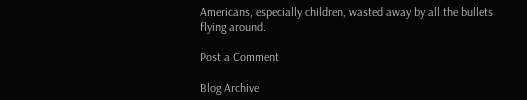Americans, especially children, wasted away by all the bullets flying around.

Post a Comment

Blog Archive